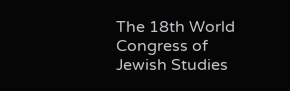The 18th World Congress of Jewish Studies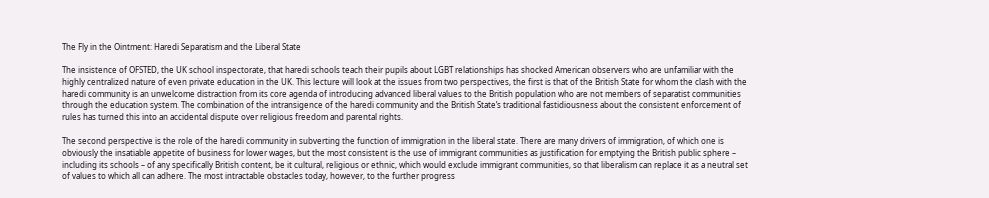The Fly in the Ointment: Haredi Separatism and the Liberal State

The insistence of OFSTED, the UK school inspectorate, that haredi schools teach their pupils about LGBT relationships has shocked American observers who are unfamiliar with the highly centralized nature of even private education in the UK. This lecture will look at the issues from two perspectives, the first is that of the British State for whom the clash with the haredi community is an unwelcome distraction from its core agenda of introducing advanced liberal values to the British population who are not members of separatist communities through the education system. The combination of the intransigence of the haredi community and the British State’s traditional fastidiousness about the consistent enforcement of rules has turned this into an accidental dispute over religious freedom and parental rights.

The second perspective is the role of the haredi community in subverting the function of immigration in the liberal state. There are many drivers of immigration, of which one is obviously the insatiable appetite of business for lower wages, but the most consistent is the use of immigrant communities as justification for emptying the British public sphere – including its schools – of any specifically British content, be it cultural, religious or ethnic, which would exclude immigrant communities, so that liberalism can replace it as a neutral set of values to which all can adhere. The most intractable obstacles today, however, to the further progress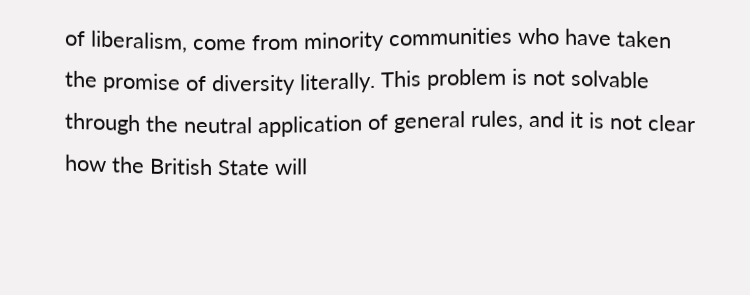of liberalism, come from minority communities who have taken the promise of diversity literally. This problem is not solvable through the neutral application of general rules, and it is not clear how the British State will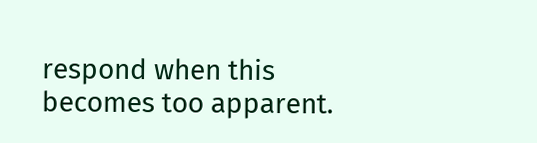respond when this becomes too apparent.